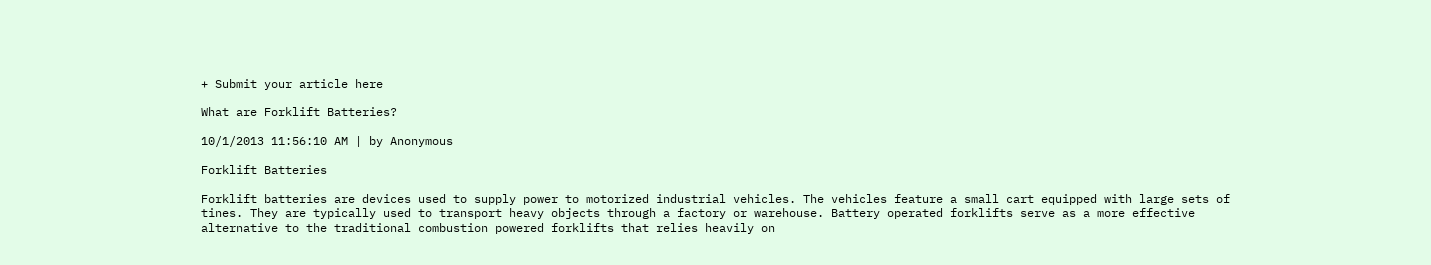+ Submit your article here

What are Forklift Batteries?

10/1/2013 11:56:10 AM | by Anonymous

Forklift Batteries

Forklift batteries are devices used to supply power to motorized industrial vehicles. The vehicles feature a small cart equipped with large sets of tines. They are typically used to transport heavy objects through a factory or warehouse. Battery operated forklifts serve as a more effective alternative to the traditional combustion powered forklifts that relies heavily on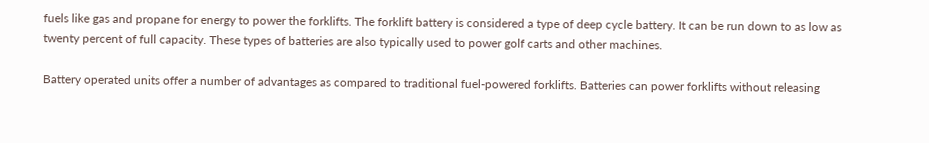fuels like gas and propane for energy to power the forklifts. The forklift battery is considered a type of deep cycle battery. It can be run down to as low as twenty percent of full capacity. These types of batteries are also typically used to power golf carts and other machines.

Battery operated units offer a number of advantages as compared to traditional fuel-powered forklifts. Batteries can power forklifts without releasing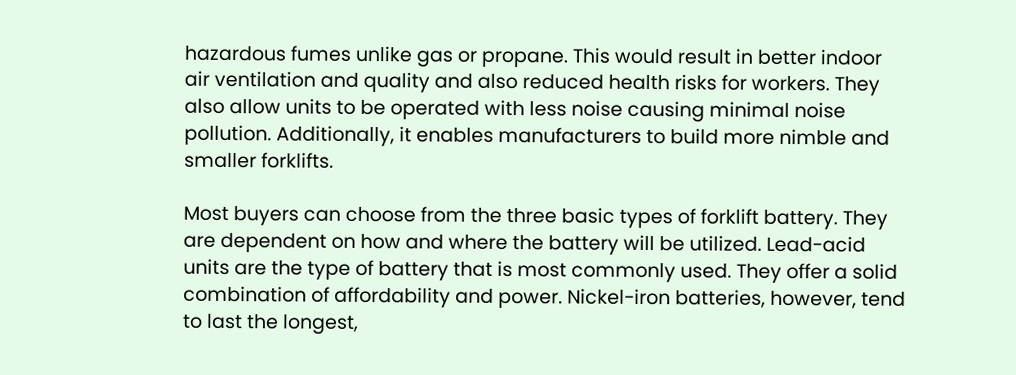hazardous fumes unlike gas or propane. This would result in better indoor air ventilation and quality and also reduced health risks for workers. They also allow units to be operated with less noise causing minimal noise pollution. Additionally, it enables manufacturers to build more nimble and smaller forklifts.

Most buyers can choose from the three basic types of forklift battery. They are dependent on how and where the battery will be utilized. Lead-acid units are the type of battery that is most commonly used. They offer a solid combination of affordability and power. Nickel-iron batteries, however, tend to last the longest,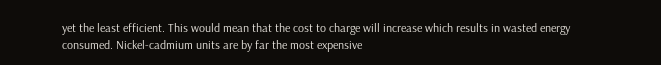yet the least efficient. This would mean that the cost to charge will increase which results in wasted energy consumed. Nickel-cadmium units are by far the most expensive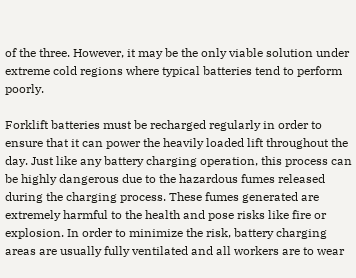of the three. However, it may be the only viable solution under extreme cold regions where typical batteries tend to perform poorly.

Forklift batteries must be recharged regularly in order to ensure that it can power the heavily loaded lift throughout the day. Just like any battery charging operation, this process can be highly dangerous due to the hazardous fumes released during the charging process. These fumes generated are extremely harmful to the health and pose risks like fire or explosion. In order to minimize the risk, battery charging areas are usually fully ventilated and all workers are to wear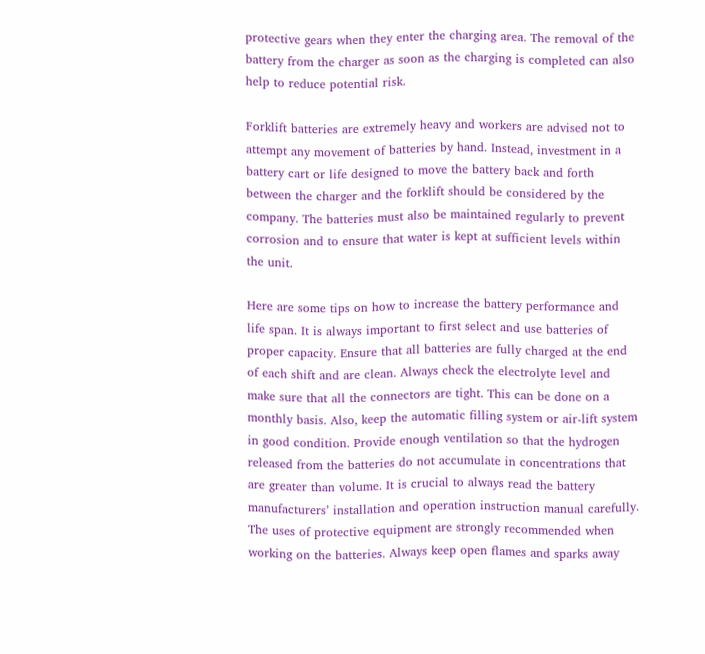protective gears when they enter the charging area. The removal of the battery from the charger as soon as the charging is completed can also help to reduce potential risk.

Forklift batteries are extremely heavy and workers are advised not to attempt any movement of batteries by hand. Instead, investment in a battery cart or life designed to move the battery back and forth between the charger and the forklift should be considered by the company. The batteries must also be maintained regularly to prevent corrosion and to ensure that water is kept at sufficient levels within the unit.

Here are some tips on how to increase the battery performance and life span. It is always important to first select and use batteries of proper capacity. Ensure that all batteries are fully charged at the end of each shift and are clean. Always check the electrolyte level and make sure that all the connectors are tight. This can be done on a monthly basis. Also, keep the automatic filling system or air-lift system in good condition. Provide enough ventilation so that the hydrogen released from the batteries do not accumulate in concentrations that are greater than volume. It is crucial to always read the battery manufacturers’ installation and operation instruction manual carefully. The uses of protective equipment are strongly recommended when working on the batteries. Always keep open flames and sparks away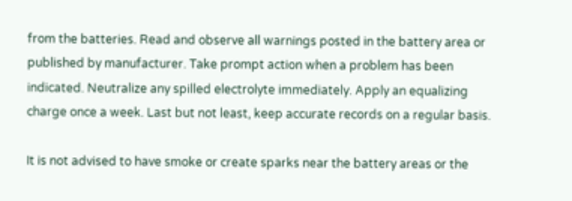from the batteries. Read and observe all warnings posted in the battery area or published by manufacturer. Take prompt action when a problem has been indicated. Neutralize any spilled electrolyte immediately. Apply an equalizing charge once a week. Last but not least, keep accurate records on a regular basis.

It is not advised to have smoke or create sparks near the battery areas or the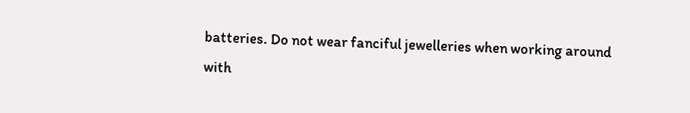batteries. Do not wear fanciful jewelleries when working around with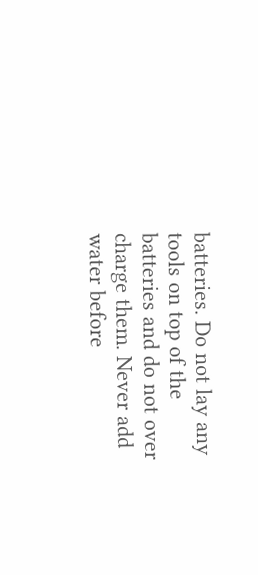batteries. Do not lay any tools on top of the batteries and do not over charge them. Never add water before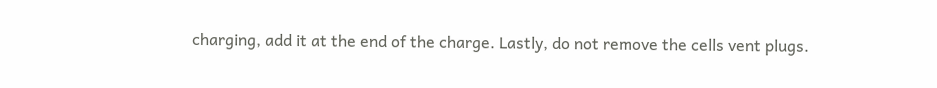charging, add it at the end of the charge. Lastly, do not remove the cells vent plugs.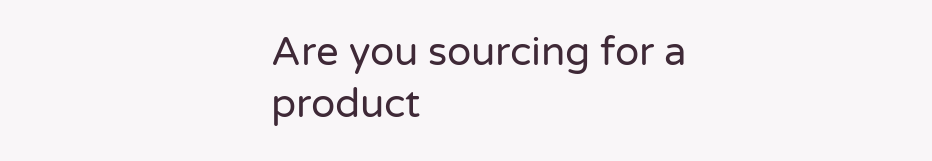Are you sourcing for a product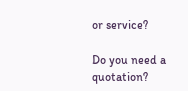or service?

Do you need a quotation?